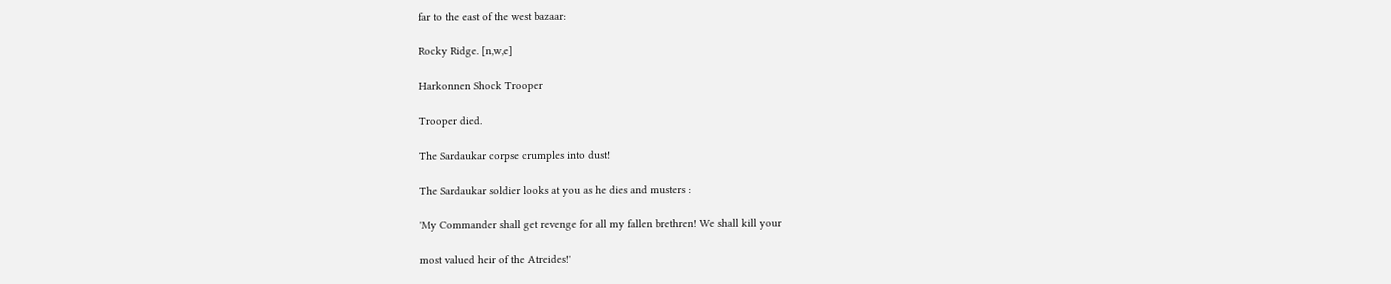far to the east of the west bazaar:

Rocky Ridge. [n,w,e]

Harkonnen Shock Trooper

Trooper died.

The Sardaukar corpse crumples into dust!

The Sardaukar soldier looks at you as he dies and musters :

'My Commander shall get revenge for all my fallen brethren! We shall kill your

most valued heir of the Atreides!'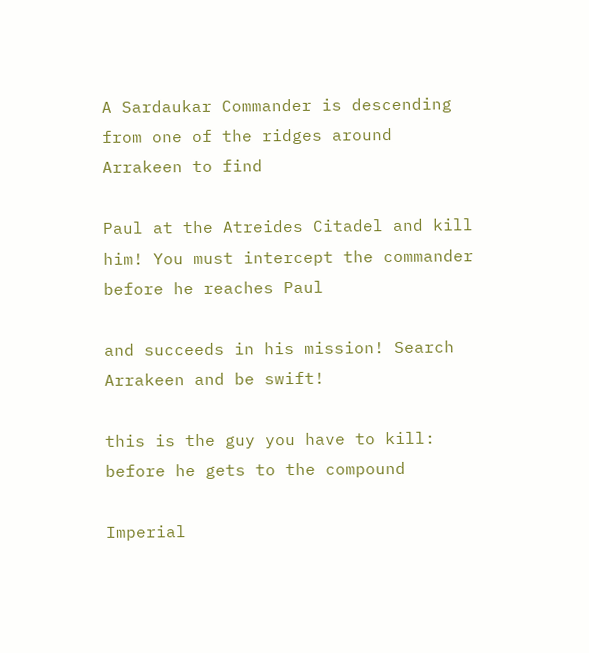A Sardaukar Commander is descending from one of the ridges around Arrakeen to find

Paul at the Atreides Citadel and kill him! You must intercept the commander before he reaches Paul

and succeeds in his mission! Search Arrakeen and be swift!

this is the guy you have to kill: before he gets to the compound

Imperial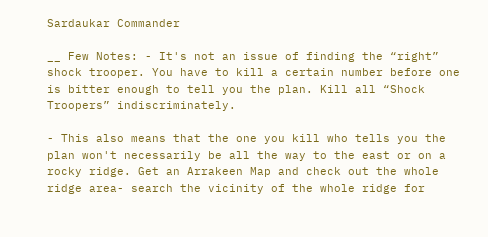Sardaukar Commander

__ Few Notes: - It's not an issue of finding the “right” shock trooper. You have to kill a certain number before one is bitter enough to tell you the plan. Kill all “Shock Troopers” indiscriminately.

- This also means that the one you kill who tells you the plan won't necessarily be all the way to the east or on a rocky ridge. Get an Arrakeen Map and check out the whole ridge area- search the vicinity of the whole ridge for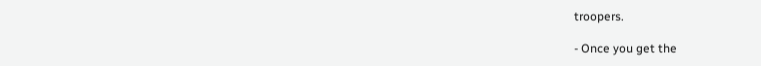troopers.

- Once you get the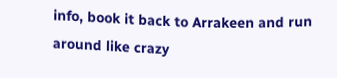info, book it back to Arrakeen and run around like crazy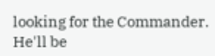looking for the Commander. He'll be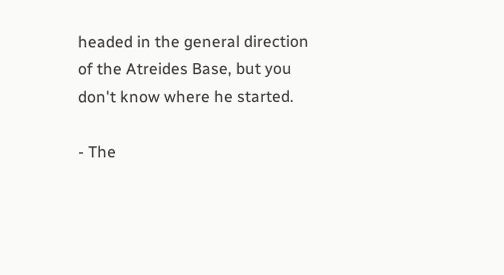headed in the general direction of the Atreides Base, but you don't know where he started.

- The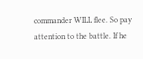commander WILL flee. So pay attention to the battle. If he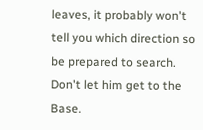leaves, it probably won't tell you which direction so be prepared to search. Don't let him get to the Base.